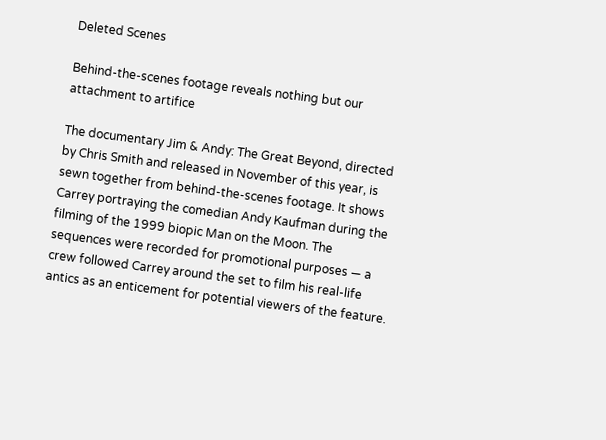Deleted Scenes

Behind-the-scenes footage reveals nothing but our attachment to artifice

The documentary Jim & Andy: The Great Beyond, directed by Chris Smith and released in November of this year, is sewn together from behind-the-scenes footage. It shows Carrey portraying the comedian Andy Kaufman during the filming of the 1999 biopic Man on the Moon. The sequences were recorded for promotional purposes — a crew followed Carrey around the set to film his real-life antics as an enticement for potential viewers of the feature.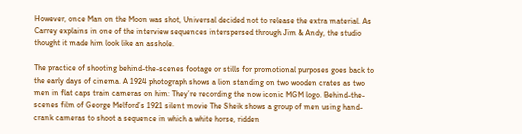However, once Man on the Moon was shot, Universal decided not to release the extra material. As Carrey explains in one of the interview sequences interspersed through Jim & Andy, the studio thought it made him look like an asshole.

The practice of shooting behind-the-scenes footage or stills for promotional purposes goes back to the early days of cinema. A 1924 photograph shows a lion standing on two wooden crates as two men in flat caps train cameras on him: They’re recording the now iconic MGM logo. Behind-the-scenes film of George Melford’s 1921 silent movie The Sheik shows a group of men using hand-crank cameras to shoot a sequence in which a white horse, ridden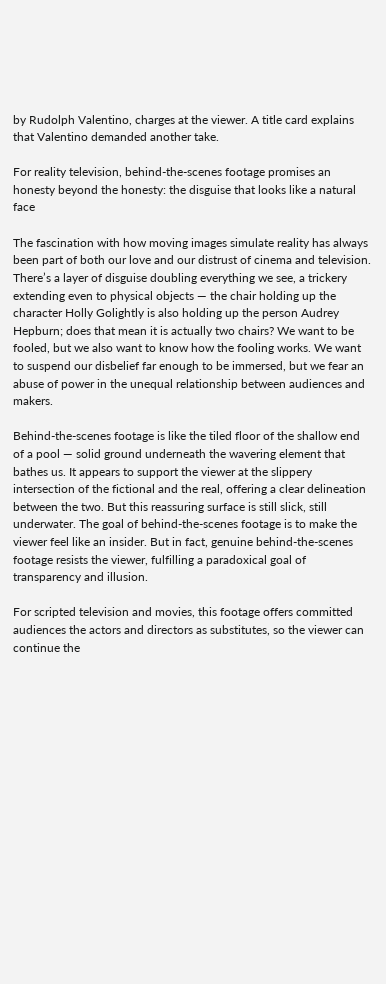by Rudolph Valentino, charges at the viewer. A title card explains that Valentino demanded another take.

For reality television, behind-the-scenes footage promises an honesty beyond the honesty: the disguise that looks like a natural face

The fascination with how moving images simulate reality has always been part of both our love and our distrust of cinema and television. There’s a layer of disguise doubling everything we see, a trickery extending even to physical objects — the chair holding up the character Holly Golightly is also holding up the person Audrey Hepburn; does that mean it is actually two chairs? We want to be fooled, but we also want to know how the fooling works. We want to suspend our disbelief far enough to be immersed, but we fear an abuse of power in the unequal relationship between audiences and makers.

Behind-the-scenes footage is like the tiled floor of the shallow end of a pool — solid ground underneath the wavering element that bathes us. It appears to support the viewer at the slippery intersection of the fictional and the real, offering a clear delineation between the two. But this reassuring surface is still slick, still underwater. The goal of behind-the-scenes footage is to make the viewer feel like an insider. But in fact, genuine behind-the-scenes footage resists the viewer, fulfilling a paradoxical goal of transparency and illusion.

For scripted television and movies, this footage offers committed audiences the actors and directors as substitutes, so the viewer can continue the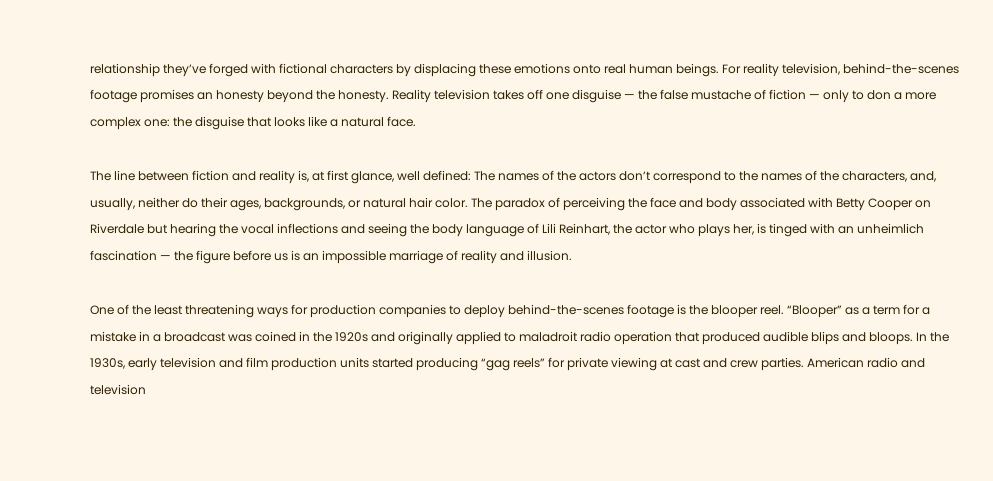relationship they’ve forged with fictional characters by displacing these emotions onto real human beings. For reality television, behind-the-scenes footage promises an honesty beyond the honesty. Reality television takes off one disguise — the false mustache of fiction — only to don a more complex one: the disguise that looks like a natural face.

The line between fiction and reality is, at first glance, well defined: The names of the actors don’t correspond to the names of the characters, and, usually, neither do their ages, backgrounds, or natural hair color. The paradox of perceiving the face and body associated with Betty Cooper on Riverdale but hearing the vocal inflections and seeing the body language of Lili Reinhart, the actor who plays her, is tinged with an unheimlich fascination — the figure before us is an impossible marriage of reality and illusion.

One of the least threatening ways for production companies to deploy behind-the-scenes footage is the blooper reel. “Blooper” as a term for a mistake in a broadcast was coined in the 1920s and originally applied to maladroit radio operation that produced audible blips and bloops. In the 1930s, early television and film production units started producing “gag reels” for private viewing at cast and crew parties. American radio and television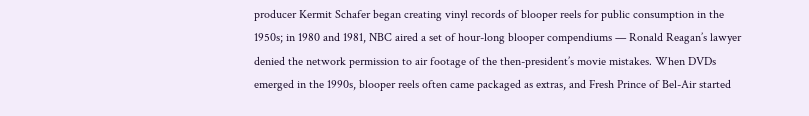producer Kermit Schafer began creating vinyl records of blooper reels for public consumption in the 1950s; in 1980 and 1981, NBC aired a set of hour-long blooper compendiums — Ronald Reagan’s lawyer denied the network permission to air footage of the then-president’s movie mistakes. When DVDs emerged in the 1990s, blooper reels often came packaged as extras, and Fresh Prince of Bel-Air started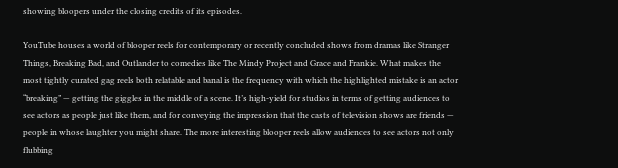showing bloopers under the closing credits of its episodes.

YouTube houses a world of blooper reels for contemporary or recently concluded shows from dramas like Stranger Things, Breaking Bad, and Outlander to comedies like The Mindy Project and Grace and Frankie. What makes the most tightly curated gag reels both relatable and banal is the frequency with which the highlighted mistake is an actor “breaking” — getting the giggles in the middle of a scene. It’s high-yield for studios in terms of getting audiences to see actors as people just like them, and for conveying the impression that the casts of television shows are friends — people in whose laughter you might share. The more interesting blooper reels allow audiences to see actors not only flubbing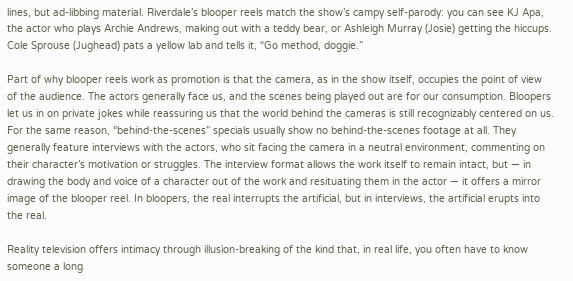lines, but ad-libbing material. Riverdale’s blooper reels match the show’s campy self-parody: you can see KJ Apa, the actor who plays Archie Andrews, making out with a teddy bear, or Ashleigh Murray (Josie) getting the hiccups. Cole Sprouse (Jughead) pats a yellow lab and tells it, “Go method, doggie.”

Part of why blooper reels work as promotion is that the camera, as in the show itself, occupies the point of view of the audience. The actors generally face us, and the scenes being played out are for our consumption. Bloopers let us in on private jokes while reassuring us that the world behind the cameras is still recognizably centered on us. For the same reason, “behind-the-scenes” specials usually show no behind-the-scenes footage at all. They generally feature interviews with the actors, who sit facing the camera in a neutral environment, commenting on their character’s motivation or struggles. The interview format allows the work itself to remain intact, but — in drawing the body and voice of a character out of the work and resituating them in the actor — it offers a mirror image of the blooper reel. In bloopers, the real interrupts the artificial, but in interviews, the artificial erupts into the real.

Reality television offers intimacy through illusion-breaking of the kind that, in real life, you often have to know someone a long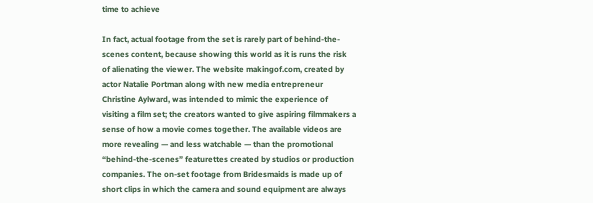time to achieve

In fact, actual footage from the set is rarely part of behind-the-scenes content, because showing this world as it is runs the risk of alienating the viewer. The website makingof.com, created by actor Natalie Portman along with new media entrepreneur Christine Aylward, was intended to mimic the experience of visiting a film set; the creators wanted to give aspiring filmmakers a sense of how a movie comes together. The available videos are more revealing — and less watchable — than the promotional “behind-the-scenes” featurettes created by studios or production companies. The on-set footage from Bridesmaids is made up of short clips in which the camera and sound equipment are always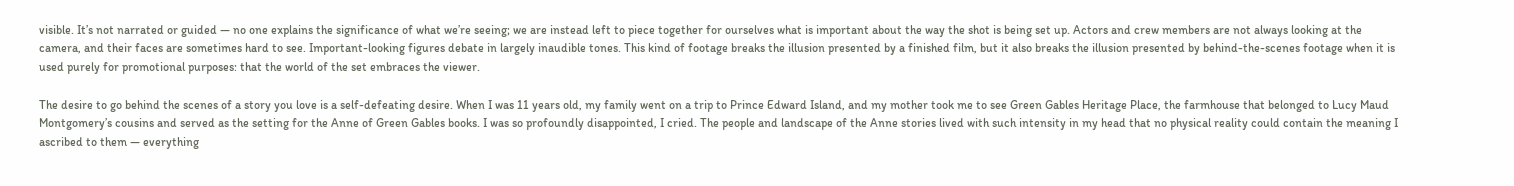visible. It’s not narrated or guided — no one explains the significance of what we’re seeing; we are instead left to piece together for ourselves what is important about the way the shot is being set up. Actors and crew members are not always looking at the camera, and their faces are sometimes hard to see. Important-looking figures debate in largely inaudible tones. This kind of footage breaks the illusion presented by a finished film, but it also breaks the illusion presented by behind-the-scenes footage when it is used purely for promotional purposes: that the world of the set embraces the viewer.

The desire to go behind the scenes of a story you love is a self-defeating desire. When I was 11 years old, my family went on a trip to Prince Edward Island, and my mother took me to see Green Gables Heritage Place, the farmhouse that belonged to Lucy Maud Montgomery’s cousins and served as the setting for the Anne of Green Gables books. I was so profoundly disappointed, I cried. The people and landscape of the Anne stories lived with such intensity in my head that no physical reality could contain the meaning I ascribed to them — everything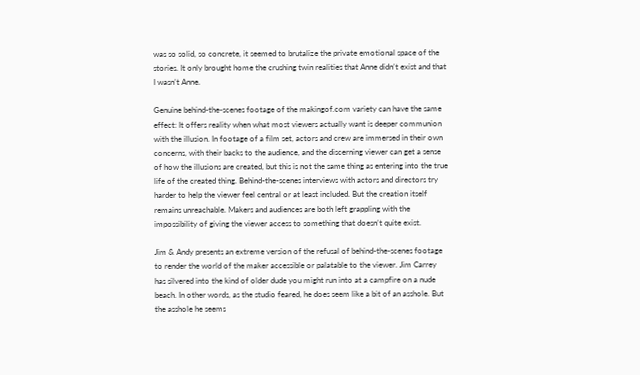was so solid, so concrete, it seemed to brutalize the private emotional space of the stories. It only brought home the crushing twin realities that Anne didn’t exist and that I wasn’t Anne.

Genuine behind-the-scenes footage of the makingof.com variety can have the same effect: It offers reality when what most viewers actually want is deeper communion with the illusion. In footage of a film set, actors and crew are immersed in their own concerns, with their backs to the audience, and the discerning viewer can get a sense of how the illusions are created, but this is not the same thing as entering into the true life of the created thing. Behind-the-scenes interviews with actors and directors try harder to help the viewer feel central or at least included. But the creation itself remains unreachable. Makers and audiences are both left grappling with the impossibility of giving the viewer access to something that doesn’t quite exist.

Jim & Andy presents an extreme version of the refusal of behind-the-scenes footage to render the world of the maker accessible or palatable to the viewer. Jim Carrey has silvered into the kind of older dude you might run into at a campfire on a nude beach. In other words, as the studio feared, he does seem like a bit of an asshole. But the asshole he seems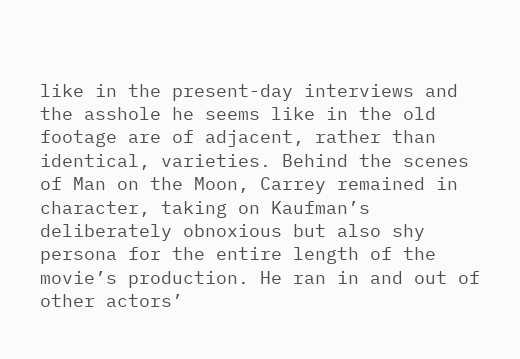like in the present-day interviews and the asshole he seems like in the old footage are of adjacent, rather than identical, varieties. Behind the scenes of Man on the Moon, Carrey remained in character, taking on Kaufman’s deliberately obnoxious but also shy persona for the entire length of the movie’s production. He ran in and out of other actors’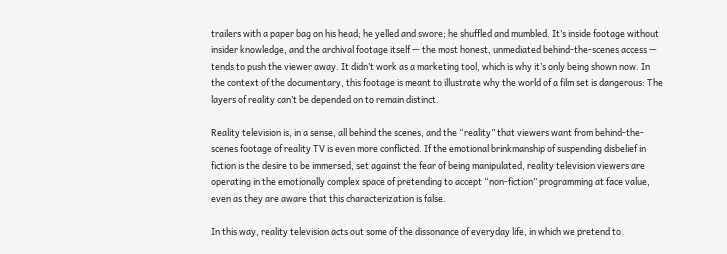trailers with a paper bag on his head; he yelled and swore; he shuffled and mumbled. It’s inside footage without insider knowledge, and the archival footage itself — the most honest, unmediated behind-the-scenes access — tends to push the viewer away. It didn’t work as a marketing tool, which is why it’s only being shown now. In the context of the documentary, this footage is meant to illustrate why the world of a film set is dangerous: The layers of reality can’t be depended on to remain distinct.

Reality television is, in a sense, all behind the scenes, and the “reality” that viewers want from behind-the-scenes footage of reality TV is even more conflicted. If the emotional brinkmanship of suspending disbelief in fiction is the desire to be immersed, set against the fear of being manipulated, reality television viewers are operating in the emotionally complex space of pretending to accept “non-fiction” programming at face value, even as they are aware that this characterization is false.

In this way, reality television acts out some of the dissonance of everyday life, in which we pretend to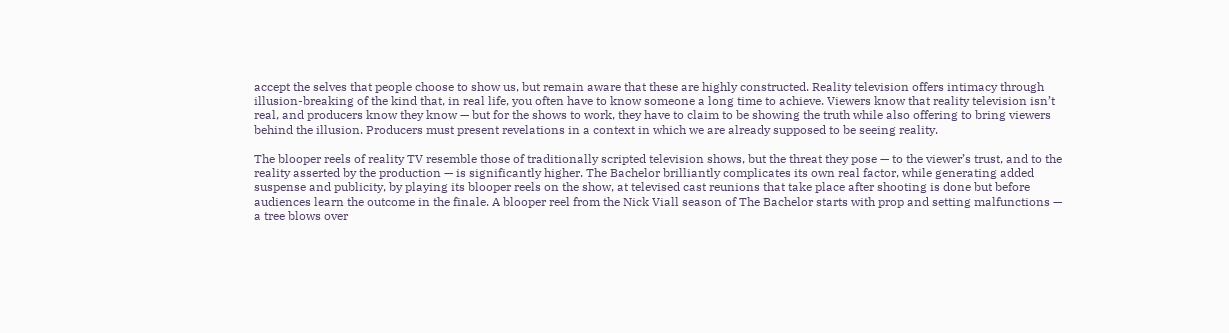accept the selves that people choose to show us, but remain aware that these are highly constructed. Reality television offers intimacy through illusion-breaking of the kind that, in real life, you often have to know someone a long time to achieve. Viewers know that reality television isn’t real, and producers know they know — but for the shows to work, they have to claim to be showing the truth while also offering to bring viewers behind the illusion. Producers must present revelations in a context in which we are already supposed to be seeing reality.

The blooper reels of reality TV resemble those of traditionally scripted television shows, but the threat they pose — to the viewer’s trust, and to the reality asserted by the production — is significantly higher. The Bachelor brilliantly complicates its own real factor, while generating added suspense and publicity, by playing its blooper reels on the show, at televised cast reunions that take place after shooting is done but before audiences learn the outcome in the finale. A blooper reel from the Nick Viall season of The Bachelor starts with prop and setting malfunctions — a tree blows over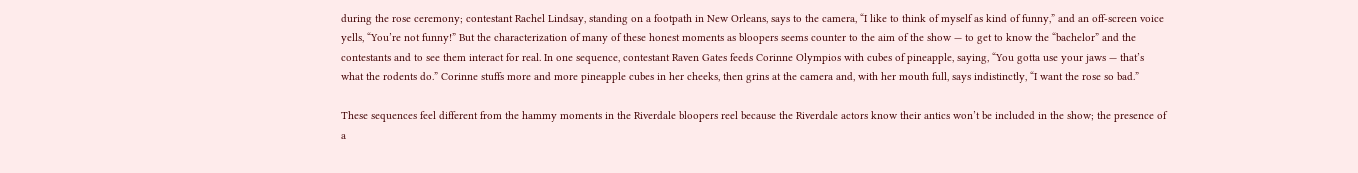during the rose ceremony; contestant Rachel Lindsay, standing on a footpath in New Orleans, says to the camera, “I like to think of myself as kind of funny,” and an off-screen voice yells, “You’re not funny!” But the characterization of many of these honest moments as bloopers seems counter to the aim of the show — to get to know the “bachelor” and the contestants and to see them interact for real. In one sequence, contestant Raven Gates feeds Corinne Olympios with cubes of pineapple, saying, “You gotta use your jaws — that’s what the rodents do.” Corinne stuffs more and more pineapple cubes in her cheeks, then grins at the camera and, with her mouth full, says indistinctly, “I want the rose so bad.”

These sequences feel different from the hammy moments in the Riverdale bloopers reel because the Riverdale actors know their antics won’t be included in the show; the presence of a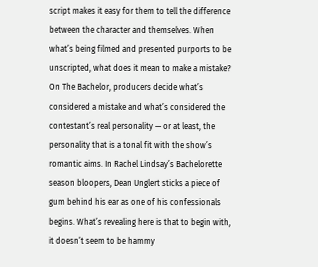script makes it easy for them to tell the difference between the character and themselves. When what’s being filmed and presented purports to be unscripted, what does it mean to make a mistake? On The Bachelor, producers decide what’s considered a mistake and what’s considered the contestant’s real personality — or at least, the personality that is a tonal fit with the show’s romantic aims. In Rachel Lindsay’s Bachelorette season bloopers, Dean Unglert sticks a piece of gum behind his ear as one of his confessionals begins. What’s revealing here is that to begin with, it doesn’t seem to be hammy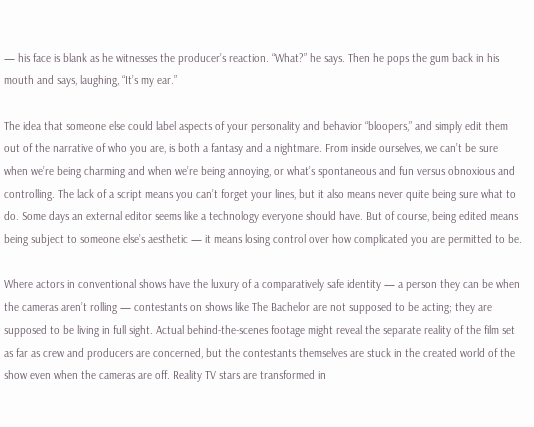— his face is blank as he witnesses the producer’s reaction. “What?” he says. Then he pops the gum back in his mouth and says, laughing, “It’s my ear.”

The idea that someone else could label aspects of your personality and behavior “bloopers,” and simply edit them out of the narrative of who you are, is both a fantasy and a nightmare. From inside ourselves, we can’t be sure when we’re being charming and when we’re being annoying, or what’s spontaneous and fun versus obnoxious and controlling. The lack of a script means you can’t forget your lines, but it also means never quite being sure what to do. Some days an external editor seems like a technology everyone should have. But of course, being edited means being subject to someone else’s aesthetic — it means losing control over how complicated you are permitted to be.

Where actors in conventional shows have the luxury of a comparatively safe identity — a person they can be when the cameras aren’t rolling — contestants on shows like The Bachelor are not supposed to be acting; they are supposed to be living in full sight. Actual behind-the-scenes footage might reveal the separate reality of the film set as far as crew and producers are concerned, but the contestants themselves are stuck in the created world of the show even when the cameras are off. Reality TV stars are transformed in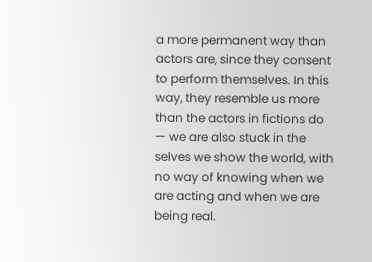a more permanent way than actors are, since they consent to perform themselves. In this way, they resemble us more than the actors in fictions do — we are also stuck in the selves we show the world, with no way of knowing when we are acting and when we are being real.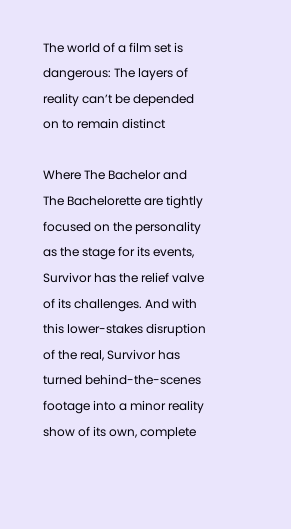The world of a film set is dangerous: The layers of reality can’t be depended on to remain distinct

Where The Bachelor and The Bachelorette are tightly focused on the personality as the stage for its events, Survivor has the relief valve of its challenges. And with this lower-stakes disruption of the real, Survivor has turned behind-the-scenes footage into a minor reality show of its own, complete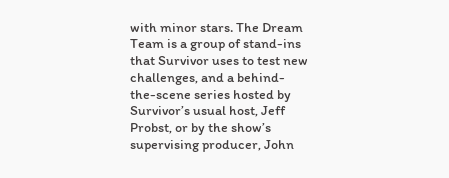with minor stars. The Dream Team is a group of stand-ins that Survivor uses to test new challenges, and a behind-the-scene series hosted by Survivor’s usual host, Jeff Probst, or by the show’s supervising producer, John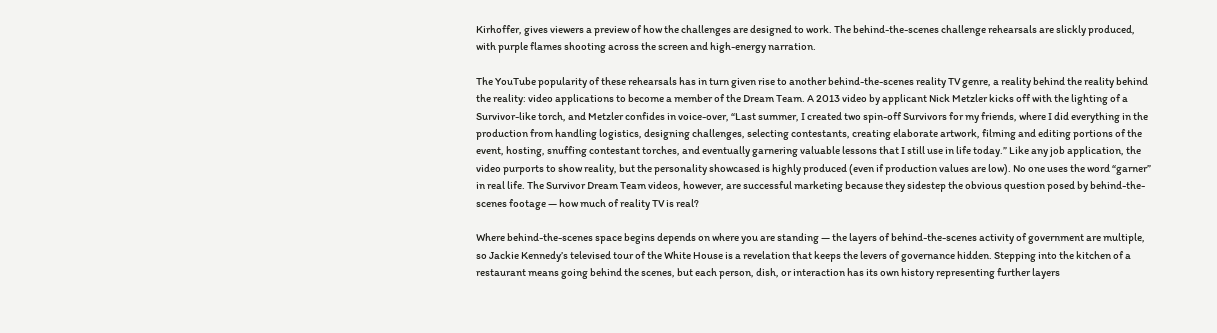Kirhoffer, gives viewers a preview of how the challenges are designed to work. The behind-the-scenes challenge rehearsals are slickly produced, with purple flames shooting across the screen and high-energy narration.

The YouTube popularity of these rehearsals has in turn given rise to another behind-the-scenes reality TV genre, a reality behind the reality behind the reality: video applications to become a member of the Dream Team. A 2013 video by applicant Nick Metzler kicks off with the lighting of a Survivor-like torch, and Metzler confides in voice-over, “Last summer, I created two spin-off Survivors for my friends, where I did everything in the production from handling logistics, designing challenges, selecting contestants, creating elaborate artwork, filming and editing portions of the event, hosting, snuffing contestant torches, and eventually garnering valuable lessons that I still use in life today.” Like any job application, the video purports to show reality, but the personality showcased is highly produced (even if production values are low). No one uses the word “garner” in real life. The Survivor Dream Team videos, however, are successful marketing because they sidestep the obvious question posed by behind-the-scenes footage — how much of reality TV is real?

Where behind-the-scenes space begins depends on where you are standing — the layers of behind-the-scenes activity of government are multiple, so Jackie Kennedy’s televised tour of the White House is a revelation that keeps the levers of governance hidden. Stepping into the kitchen of a restaurant means going behind the scenes, but each person, dish, or interaction has its own history representing further layers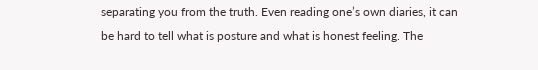separating you from the truth. Even reading one’s own diaries, it can be hard to tell what is posture and what is honest feeling. The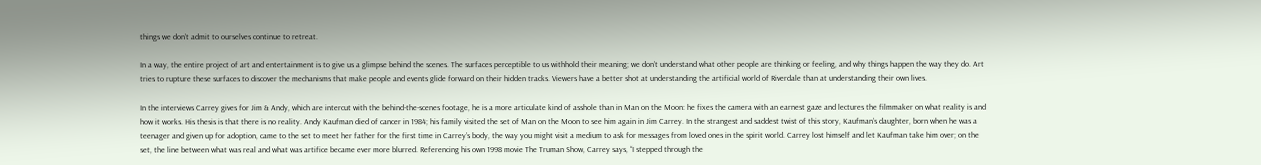things we don’t admit to ourselves continue to retreat.

In a way, the entire project of art and entertainment is to give us a glimpse behind the scenes. The surfaces perceptible to us withhold their meaning; we don’t understand what other people are thinking or feeling, and why things happen the way they do. Art tries to rupture these surfaces to discover the mechanisms that make people and events glide forward on their hidden tracks. Viewers have a better shot at understanding the artificial world of Riverdale than at understanding their own lives.

In the interviews Carrey gives for Jim & Andy, which are intercut with the behind-the-scenes footage, he is a more articulate kind of asshole than in Man on the Moon: he fixes the camera with an earnest gaze and lectures the filmmaker on what reality is and how it works. His thesis is that there is no reality. Andy Kaufman died of cancer in 1984; his family visited the set of Man on the Moon to see him again in Jim Carrey. In the strangest and saddest twist of this story, Kaufman’s daughter, born when he was a teenager and given up for adoption, came to the set to meet her father for the first time in Carrey’s body, the way you might visit a medium to ask for messages from loved ones in the spirit world. Carrey lost himself and let Kaufman take him over; on the set, the line between what was real and what was artifice became ever more blurred. Referencing his own 1998 movie The Truman Show, Carrey says, “I stepped through the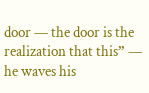door — the door is the realization that this” — he waves his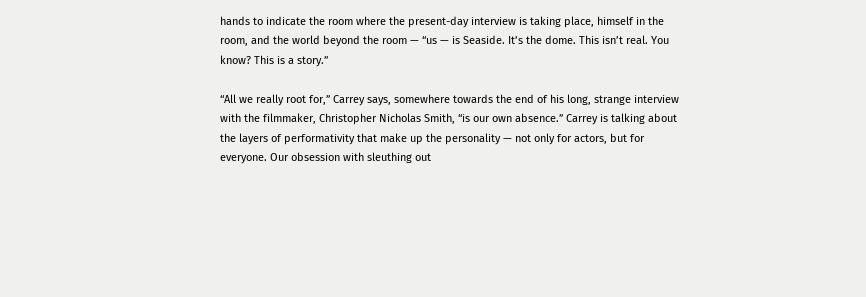hands to indicate the room where the present-day interview is taking place, himself in the room, and the world beyond the room — “us — is Seaside. It’s the dome. This isn’t real. You know? This is a story.”

“All we really root for,” Carrey says, somewhere towards the end of his long, strange interview with the filmmaker, Christopher Nicholas Smith, “is our own absence.” Carrey is talking about the layers of performativity that make up the personality — not only for actors, but for everyone. Our obsession with sleuthing out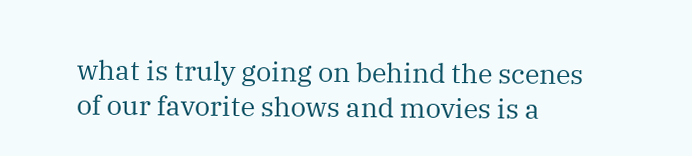what is truly going on behind the scenes of our favorite shows and movies is a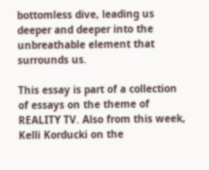bottomless dive, leading us deeper and deeper into the unbreathable element that surrounds us.

This essay is part of a collection of essays on the theme of REALITY TV. Also from this week, Kelli Korducki on the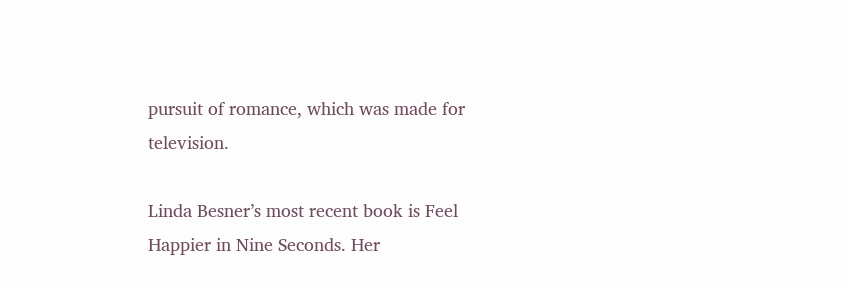pursuit of romance, which was made for television.

Linda Besner’s most recent book is Feel Happier in Nine Seconds. Her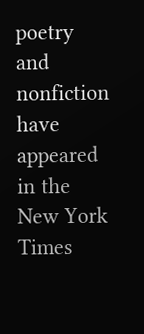poetry and nonfiction have appeared in the New York Times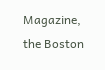Magazine, the Boston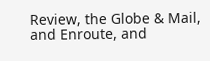Review, the Globe & Mail, and Enroute, and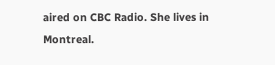aired on CBC Radio. She lives in Montreal.